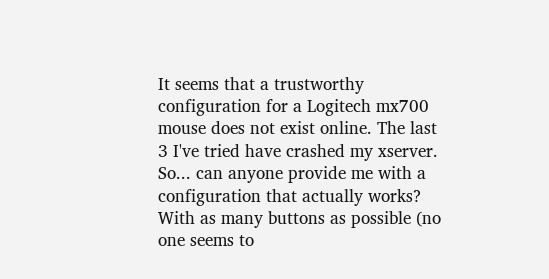It seems that a trustworthy configuration for a Logitech mx700 mouse does not exist online. The last 3 I've tried have crashed my xserver. So... can anyone provide me with a configuration that actually works? With as many buttons as possible (no one seems to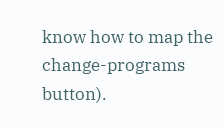know how to map the change-programs button).